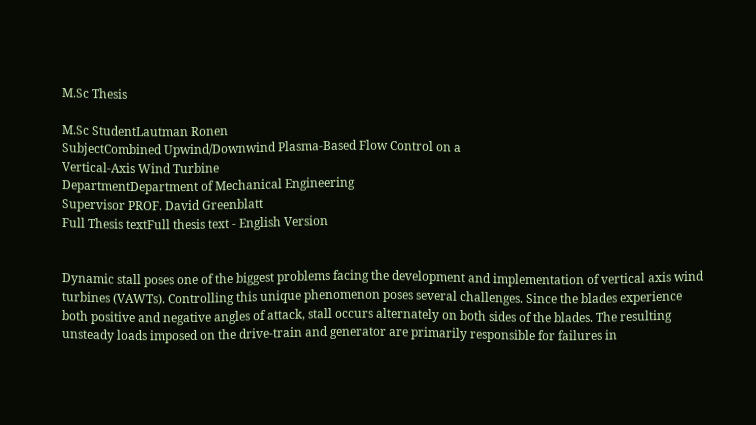M.Sc Thesis

M.Sc StudentLautman Ronen
SubjectCombined Upwind/Downwind Plasma-Based Flow Control on a
Vertical-Axis Wind Turbine
DepartmentDepartment of Mechanical Engineering
Supervisor PROF. David Greenblatt
Full Thesis textFull thesis text - English Version


Dynamic stall poses one of the biggest problems facing the development and implementation of vertical axis wind turbines (VAWTs). Controlling this unique phenomenon poses several challenges. Since the blades experience both positive and negative angles of attack, stall occurs alternately on both sides of the blades. The resulting unsteady loads imposed on the drive-train and generator are primarily responsible for failures in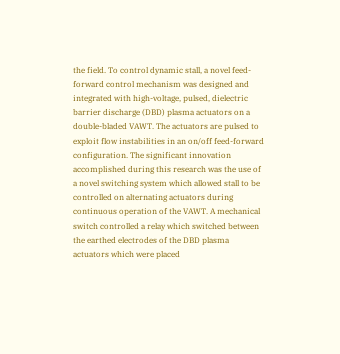the field. To control dynamic stall, a novel feed-forward control mechanism was designed and integrated with high-voltage, pulsed, dielectric barrier discharge (DBD) plasma actuators on a double-bladed VAWT. The actuators are pulsed to exploit flow instabilities in an on/off feed-forward configuration. The significant innovation accomplished during this research was the use of a novel switching system which allowed stall to be controlled on alternating actuators during continuous operation of the VAWT. A mechanical switch controlled a relay which switched between the earthed electrodes of the DBD plasma actuators which were placed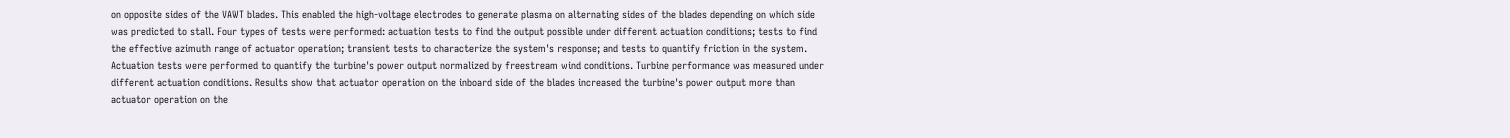on opposite sides of the VAWT blades. This enabled the high-voltage electrodes to generate plasma on alternating sides of the blades depending on which side was predicted to stall. Four types of tests were performed: actuation tests to find the output possible under different actuation conditions; tests to find the effective azimuth range of actuator operation; transient tests to characterize the system's response; and tests to quantify friction in the system. Actuation tests were performed to quantify the turbine's power output normalized by freestream wind conditions. Turbine performance was measured under different actuation conditions. Results show that actuator operation on the inboard side of the blades increased the turbine's power output more than actuator operation on the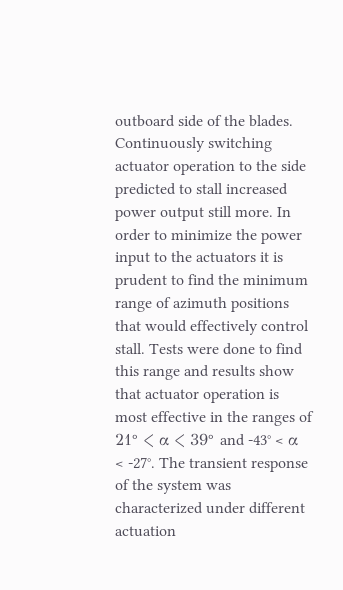outboard side of the blades. Continuously switching actuator operation to the side predicted to stall increased power output still more. In order to minimize the power input to the actuators it is prudent to find the minimum range of azimuth positions that would effectively control stall. Tests were done to find this range and results show that actuator operation is most effective in the ranges of 21° < α < 39° and -43° < α < -27°. The transient response of the system was characterized under different actuation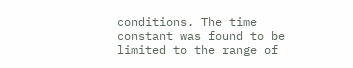conditions. The time constant was found to be limited to the range of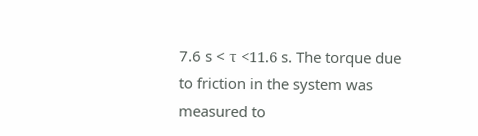7.6 s < τ <11.6 s. The torque due to friction in the system was measured to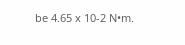be 4.65 x 10-2 N•m.